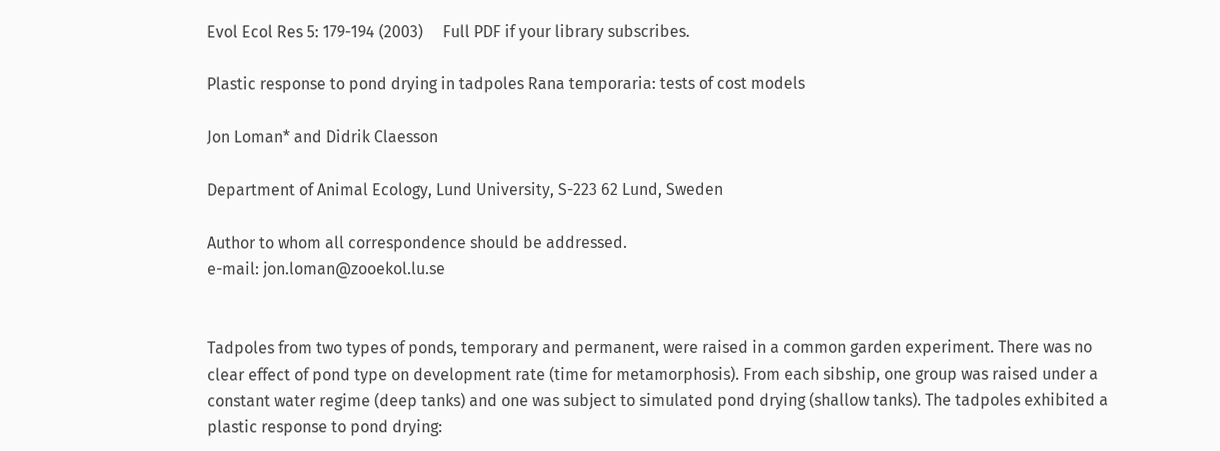Evol Ecol Res 5: 179-194 (2003)     Full PDF if your library subscribes.

Plastic response to pond drying in tadpoles Rana temporaria: tests of cost models

Jon Loman* and Didrik Claesson

Department of Animal Ecology, Lund University, S-223 62 Lund, Sweden

Author to whom all correspondence should be addressed.
e-mail: jon.loman@zooekol.lu.se


Tadpoles from two types of ponds, temporary and permanent, were raised in a common garden experiment. There was no clear effect of pond type on development rate (time for metamorphosis). From each sibship, one group was raised under a constant water regime (deep tanks) and one was subject to simulated pond drying (shallow tanks). The tadpoles exhibited a plastic response to pond drying: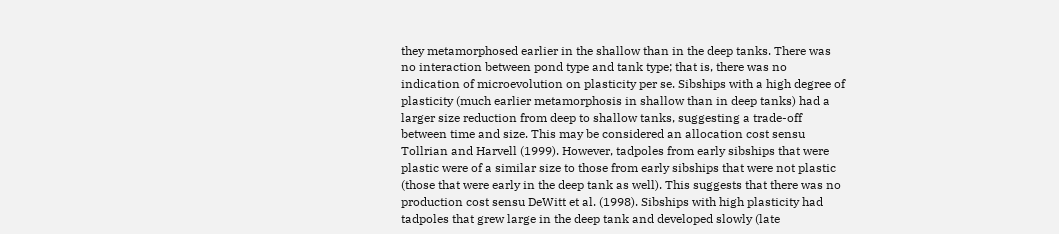they metamorphosed earlier in the shallow than in the deep tanks. There was no interaction between pond type and tank type; that is, there was no indication of microevolution on plasticity per se. Sibships with a high degree of plasticity (much earlier metamorphosis in shallow than in deep tanks) had a larger size reduction from deep to shallow tanks, suggesting a trade-off between time and size. This may be considered an allocation cost sensu Tollrian and Harvell (1999). However, tadpoles from early sibships that were plastic were of a similar size to those from early sibships that were not plastic (those that were early in the deep tank as well). This suggests that there was no production cost sensu DeWitt et al. (1998). Sibships with high plasticity had tadpoles that grew large in the deep tank and developed slowly (late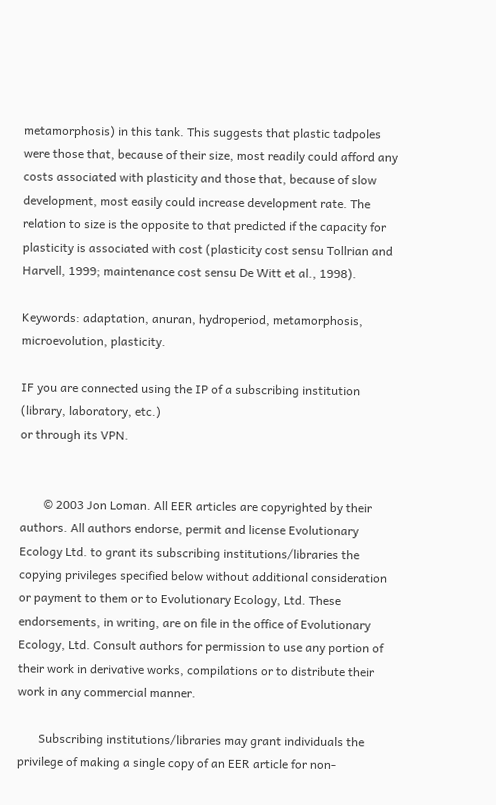metamorphosis) in this tank. This suggests that plastic tadpoles were those that, because of their size, most readily could afford any costs associated with plasticity and those that, because of slow development, most easily could increase development rate. The relation to size is the opposite to that predicted if the capacity for plasticity is associated with cost (plasticity cost sensu Tollrian and Harvell, 1999; maintenance cost sensu De Witt et al., 1998).

Keywords: adaptation, anuran, hydroperiod, metamorphosis, microevolution, plasticity.

IF you are connected using the IP of a subscribing institution (library, laboratory, etc.)
or through its VPN.


        © 2003 Jon Loman. All EER articles are copyrighted by their authors. All authors endorse, permit and license Evolutionary Ecology Ltd. to grant its subscribing institutions/libraries the copying privileges specified below without additional consideration or payment to them or to Evolutionary Ecology, Ltd. These endorsements, in writing, are on file in the office of Evolutionary Ecology, Ltd. Consult authors for permission to use any portion of their work in derivative works, compilations or to distribute their work in any commercial manner.

       Subscribing institutions/libraries may grant individuals the privilege of making a single copy of an EER article for non-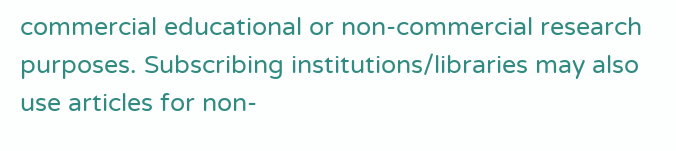commercial educational or non-commercial research purposes. Subscribing institutions/libraries may also use articles for non-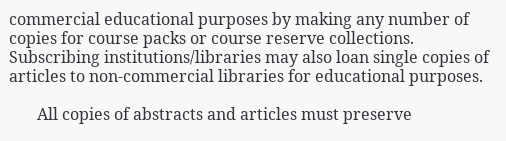commercial educational purposes by making any number of copies for course packs or course reserve collections. Subscribing institutions/libraries may also loan single copies of articles to non-commercial libraries for educational purposes.

       All copies of abstracts and articles must preserve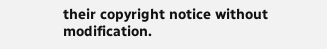their copyright notice without modification.